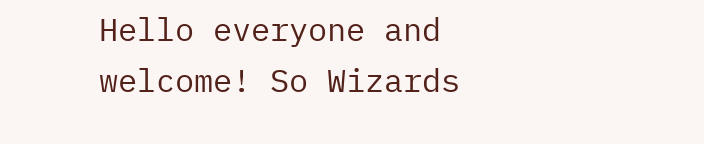Hello everyone and welcome! So Wizards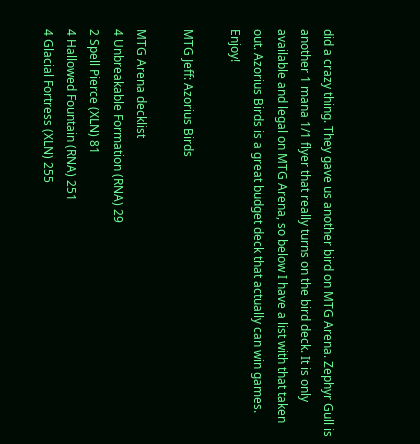did a crazy thing. They gave us another bird on MTG Arena. Zephyr Gull is another 1 mana 1/1 flyer that really turns on the bird deck. It is only available and legal on MTG Arena, so below I have a list with that taken out. Azorius Birds is a great budget deck that actually can win games. Enjoy!

MTG Jeff: Azorius Birds

MTG Arena decklist
4 Unbreakable Formation (RNA) 29
2 Spell Pierce (XLN) 81
4 Hallowed Fountain (RNA) 251
4 Glacial Fortress (XLN) 255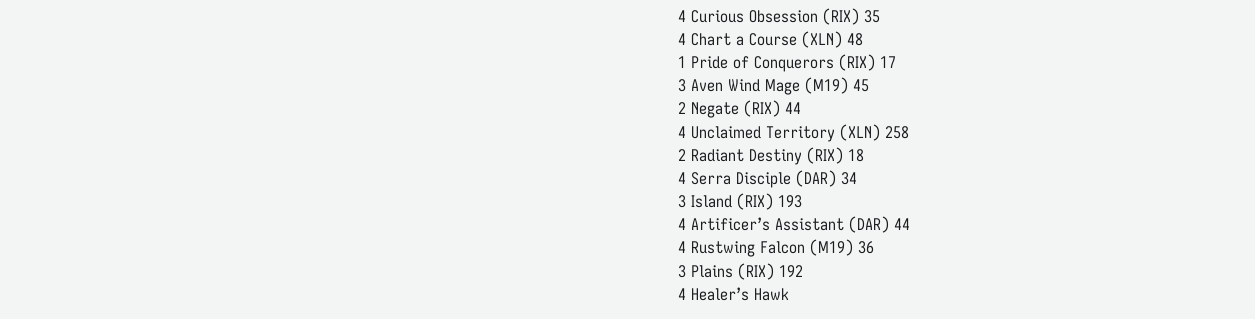4 Curious Obsession (RIX) 35
4 Chart a Course (XLN) 48
1 Pride of Conquerors (RIX) 17
3 Aven Wind Mage (M19) 45
2 Negate (RIX) 44
4 Unclaimed Territory (XLN) 258
2 Radiant Destiny (RIX) 18
4 Serra Disciple (DAR) 34
3 Island (RIX) 193
4 Artificer’s Assistant (DAR) 44
4 Rustwing Falcon (M19) 36
3 Plains (RIX) 192
4 Healer’s Hawk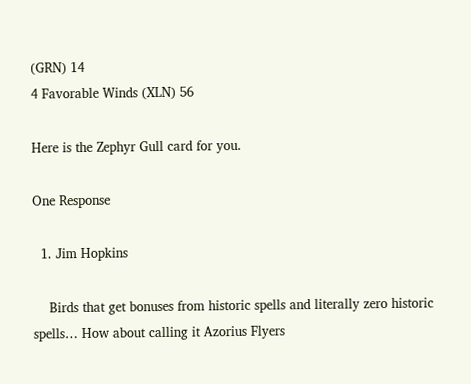(GRN) 14
4 Favorable Winds (XLN) 56

Here is the Zephyr Gull card for you.

One Response

  1. Jim Hopkins

    Birds that get bonuses from historic spells and literally zero historic spells… How about calling it Azorius Flyers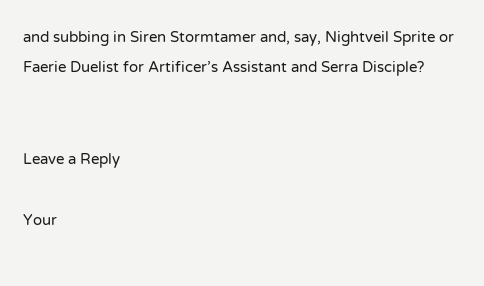and subbing in Siren Stormtamer and, say, Nightveil Sprite or Faerie Duelist for Artificer’s Assistant and Serra Disciple?


Leave a Reply

Your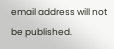email address will not be published.